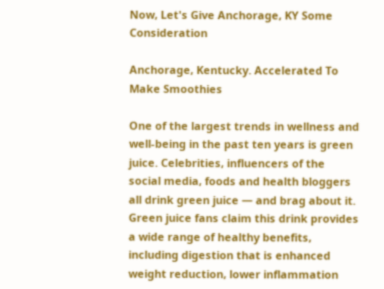Now, Let's Give Anchorage, KY Some Consideration

Anchorage, Kentucky. Accelerated To Make Smoothies

One of the largest trends in wellness and well-being in the past ten years is green juice. Celebrities, influencers of the social media, foods and health bloggers all drink green juice — and brag about it. Green juice fans claim this drink provides a wide range of healthy benefits, including digestion that is enhanced weight reduction, lower inflammation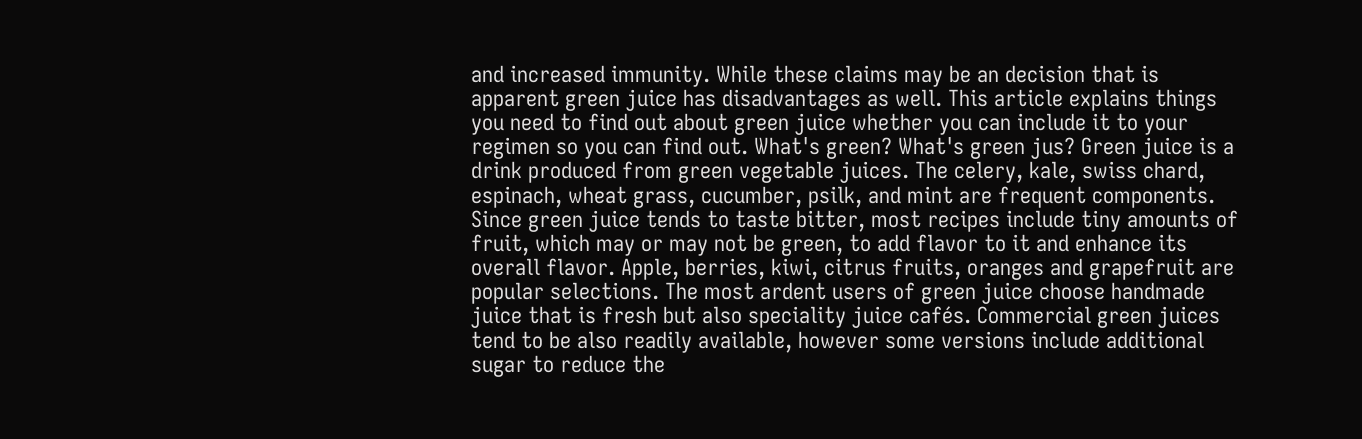and increased immunity. While these claims may be an decision that is apparent green juice has disadvantages as well. This article explains things you need to find out about green juice whether you can include it to your regimen so you can find out. What's green? What's green jus? Green juice is a drink produced from green vegetable juices. The celery, kale, swiss chard, espinach, wheat grass, cucumber, psilk, and mint are frequent components. Since green juice tends to taste bitter, most recipes include tiny amounts of fruit, which may or may not be green, to add flavor to it and enhance its overall flavor. Apple, berries, kiwi, citrus fruits, oranges and grapefruit are popular selections. The most ardent users of green juice choose handmade juice that is fresh but also speciality juice cafés. Commercial green juices tend to be also readily available, however some versions include additional sugar to reduce the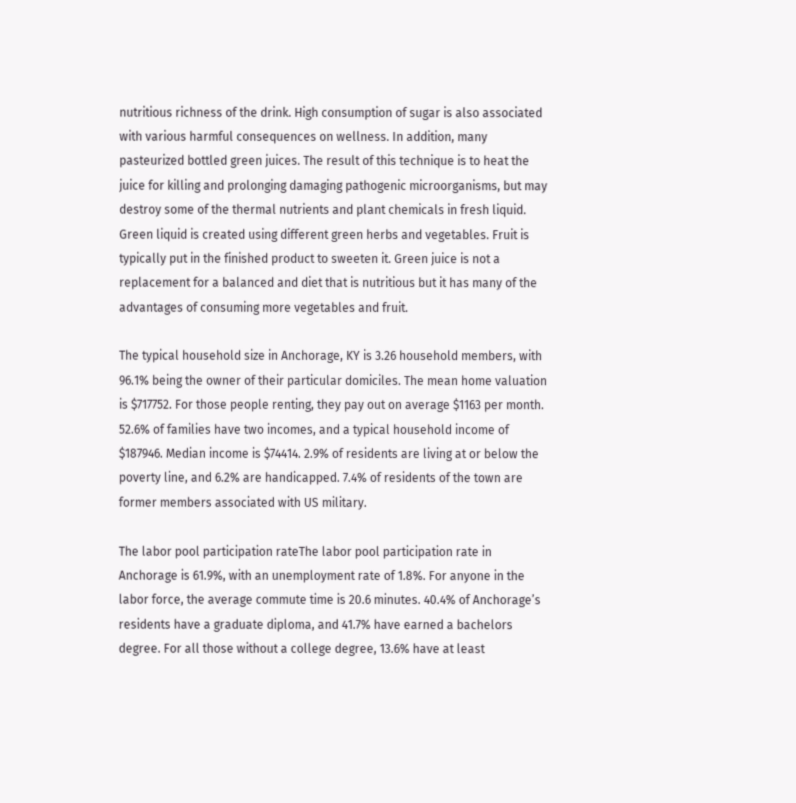nutritious richness of the drink. High consumption of sugar is also associated with various harmful consequences on wellness. In addition, many pasteurized bottled green juices. The result of this technique is to heat the juice for killing and prolonging damaging pathogenic microorganisms, but may destroy some of the thermal nutrients and plant chemicals in fresh liquid. Green liquid is created using different green herbs and vegetables. Fruit is typically put in the finished product to sweeten it. Green juice is not a replacement for a balanced and diet that is nutritious but it has many of the advantages of consuming more vegetables and fruit.

The typical household size in Anchorage, KY is 3.26 household members, with 96.1% being the owner of their particular domiciles. The mean home valuation is $717752. For those people renting, they pay out on average $1163 per month. 52.6% of families have two incomes, and a typical household income of $187946. Median income is $74414. 2.9% of residents are living at or below the poverty line, and 6.2% are handicapped. 7.4% of residents of the town are former members associated with US military.

The labor pool participation rateThe labor pool participation rate in Anchorage is 61.9%, with an unemployment rate of 1.8%. For anyone in the labor force, the average commute time is 20.6 minutes. 40.4% of Anchorage’s residents have a graduate diploma, and 41.7% have earned a bachelors degree. For all those without a college degree, 13.6% have at least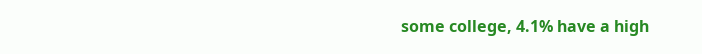some college, 4.1% have a high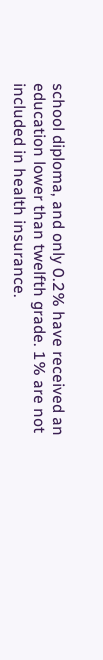school diploma, and only 0.2% have received an education lower than twelfth grade. 1% are not included in health insurance.